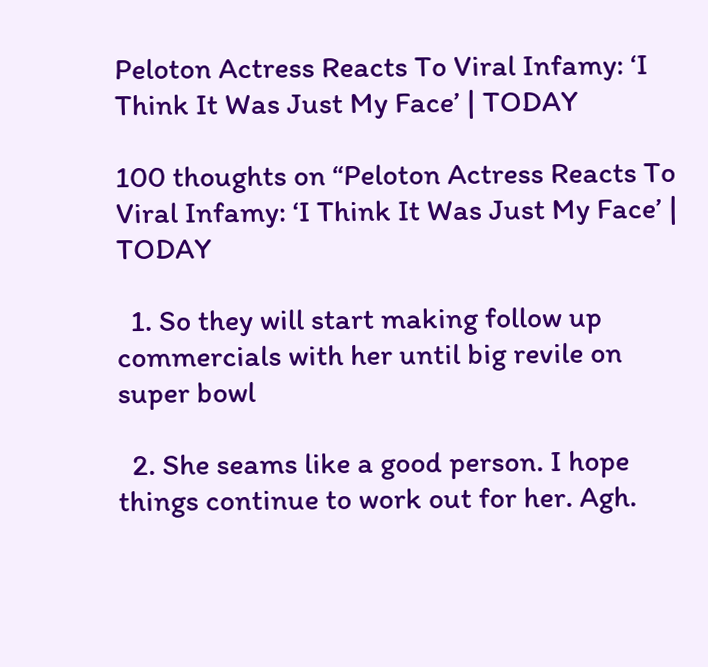Peloton Actress Reacts To Viral Infamy: ‘I Think It Was Just My Face’ | TODAY

100 thoughts on “Peloton Actress Reacts To Viral Infamy: ‘I Think It Was Just My Face’ | TODAY

  1. So they will start making follow up commercials with her until big revile on super bowl

  2. She seams like a good person. I hope things continue to work out for her. Agh.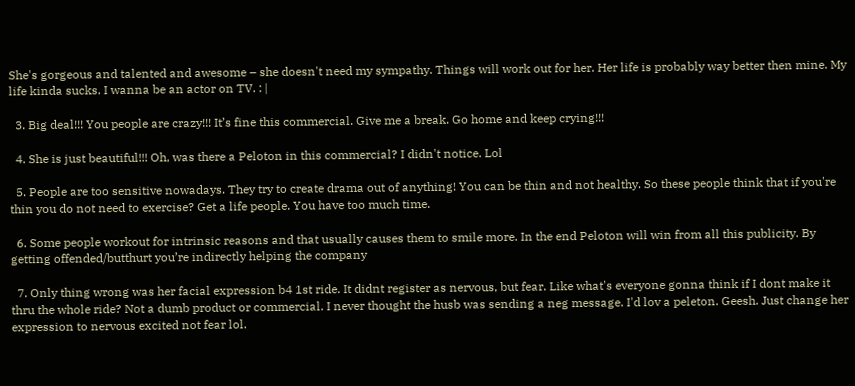She's gorgeous and talented and awesome – she doesn't need my sympathy. Things will work out for her. Her life is probably way better then mine. My life kinda sucks. I wanna be an actor on TV. : |

  3. Big deal!!! You people are crazy!!! It’s fine this commercial. Give me a break. Go home and keep crying!!!

  4. She is just beautiful!!! Oh, was there a Peloton in this commercial? I didn't notice. Lol

  5. People are too sensitive nowadays. They try to create drama out of anything! You can be thin and not healthy. So these people think that if you're thin you do not need to exercise? Get a life people. You have too much time.

  6. Some people workout for intrinsic reasons and that usually causes them to smile more. In the end Peloton will win from all this publicity. By getting offended/butthurt you’re indirectly helping the company

  7. Only thing wrong was her facial expression b4 1st ride. It didnt register as nervous, but fear. Like what's everyone gonna think if I dont make it thru the whole ride? Not a dumb product or commercial. I never thought the husb was sending a neg message. I'd lov a peleton. Geesh. Just change her expression to nervous excited not fear lol.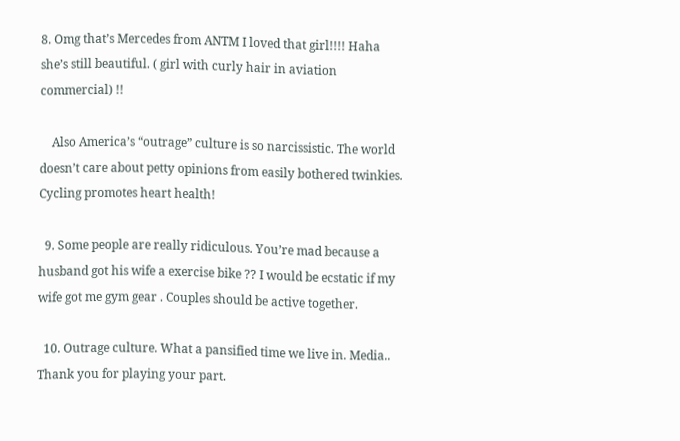8. Omg that’s Mercedes from ANTM I loved that girl!!!! Haha she’s still beautiful. ( girl with curly hair in aviation commercial) !!

    Also America’s “outrage” culture is so narcissistic. The world doesn’t care about petty opinions from easily bothered twinkies. Cycling promotes heart health!

  9. Some people are really ridiculous. You’re mad because a husband got his wife a exercise bike ?? I would be ecstatic if my wife got me gym gear . Couples should be active together.

  10. Outrage culture. What a pansified time we live in. Media.. Thank you for playing your part.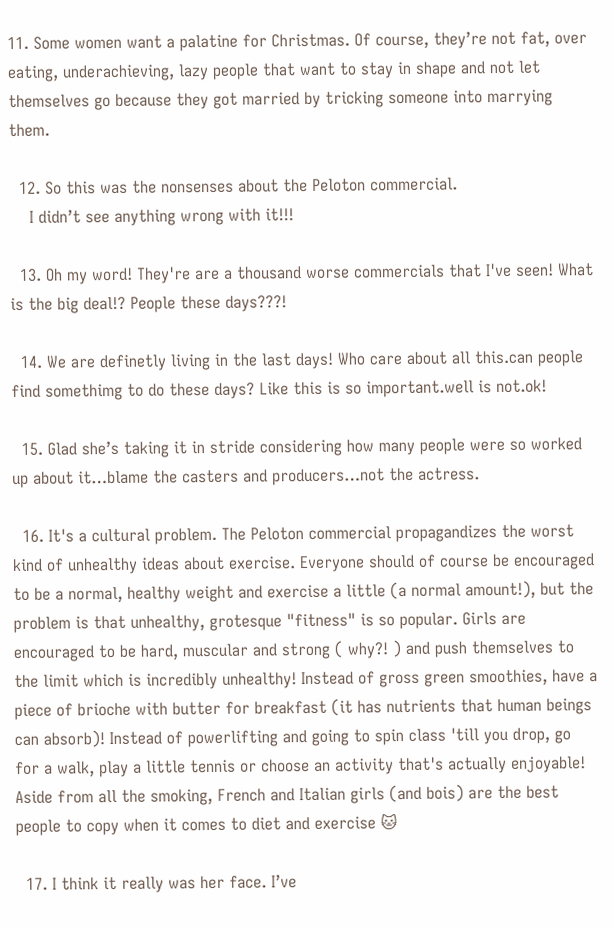11. Some women want a palatine for Christmas. Of course, they’re not fat, over eating, underachieving, lazy people that want to stay in shape and not let themselves go because they got married by tricking someone into marrying them.

  12. So this was the nonsenses about the Peloton commercial.
    I didn’t see anything wrong with it!!!

  13. Oh my word! They're are a thousand worse commercials that I've seen! What is the big deal!? People these days???!

  14. We are definetly living in the last days! Who care about all this.can people find somethimg to do these days? Like this is so important.well is not.ok!

  15. Glad she’s taking it in stride considering how many people were so worked up about it…blame the casters and producers…not the actress.

  16. It's a cultural problem. The Peloton commercial propagandizes the worst kind of unhealthy ideas about exercise. Everyone should of course be encouraged to be a normal, healthy weight and exercise a little (a normal amount!), but the problem is that unhealthy, grotesque "fitness" is so popular. Girls are encouraged to be hard, muscular and strong ( why?! ) and push themselves to the limit which is incredibly unhealthy! Instead of gross green smoothies, have a piece of brioche with butter for breakfast (it has nutrients that human beings can absorb)! Instead of powerlifting and going to spin class 'till you drop, go for a walk, play a little tennis or choose an activity that's actually enjoyable! Aside from all the smoking, French and Italian girls (and bois) are the best people to copy when it comes to diet and exercise 🐱

  17. I think it really was her face. I’ve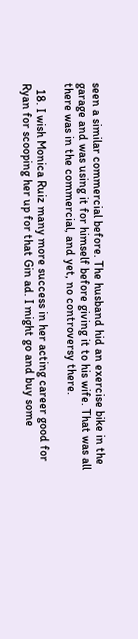seen a similar commercial before. The husband hid an exercise bike in the garage and was using it for himself before giving it to his wife. That was all there was in the commercial, and yet, no controversy there.

  18. I wish Monica Ruiz many more success in her acting career good for Ryan for scooping her up for that Gin ad. I might go and buy some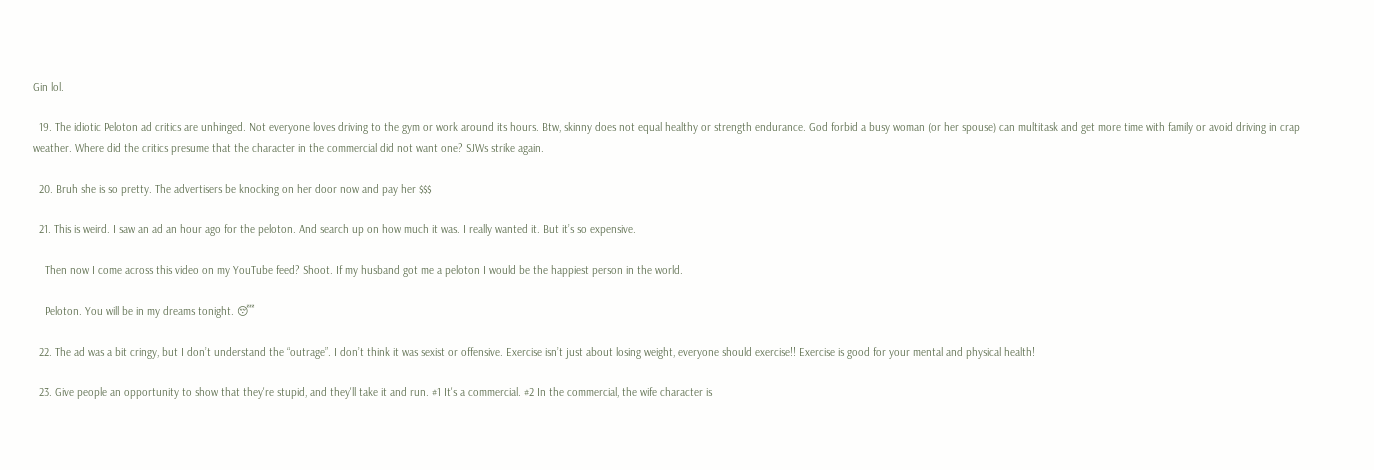Gin lol.

  19. The idiotic Peloton ad critics are unhinged. Not everyone loves driving to the gym or work around its hours. Btw, skinny does not equal healthy or strength endurance. God forbid a busy woman (or her spouse) can multitask and get more time with family or avoid driving in crap weather. Where did the critics presume that the character in the commercial did not want one? SJWs strike again.

  20. Bruh she is so pretty. The advertisers be knocking on her door now and pay her $$$

  21. This is weird. I saw an ad an hour ago for the peloton. And search up on how much it was. I really wanted it. But it’s so expensive.

    Then now I come across this video on my YouTube feed? Shoot. If my husband got me a peloton I would be the happiest person in the world.

    Peloton. You will be in my dreams tonight. 😴

  22. The ad was a bit cringy, but I don’t understand the “outrage”. I don’t think it was sexist or offensive. Exercise isn’t just about losing weight, everyone should exercise!! Exercise is good for your mental and physical health!

  23. Give people an opportunity to show that they're stupid, and they'll take it and run. #1 It's a commercial. #2 In the commercial, the wife character is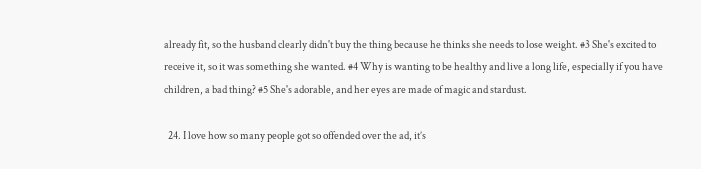already fit, so the husband clearly didn't buy the thing because he thinks she needs to lose weight. #3 She's excited to receive it, so it was something she wanted. #4 Why is wanting to be healthy and live a long life, especially if you have children, a bad thing? #5 She's adorable, and her eyes are made of magic and stardust.

  24. I love how so many people got so offended over the ad, it’s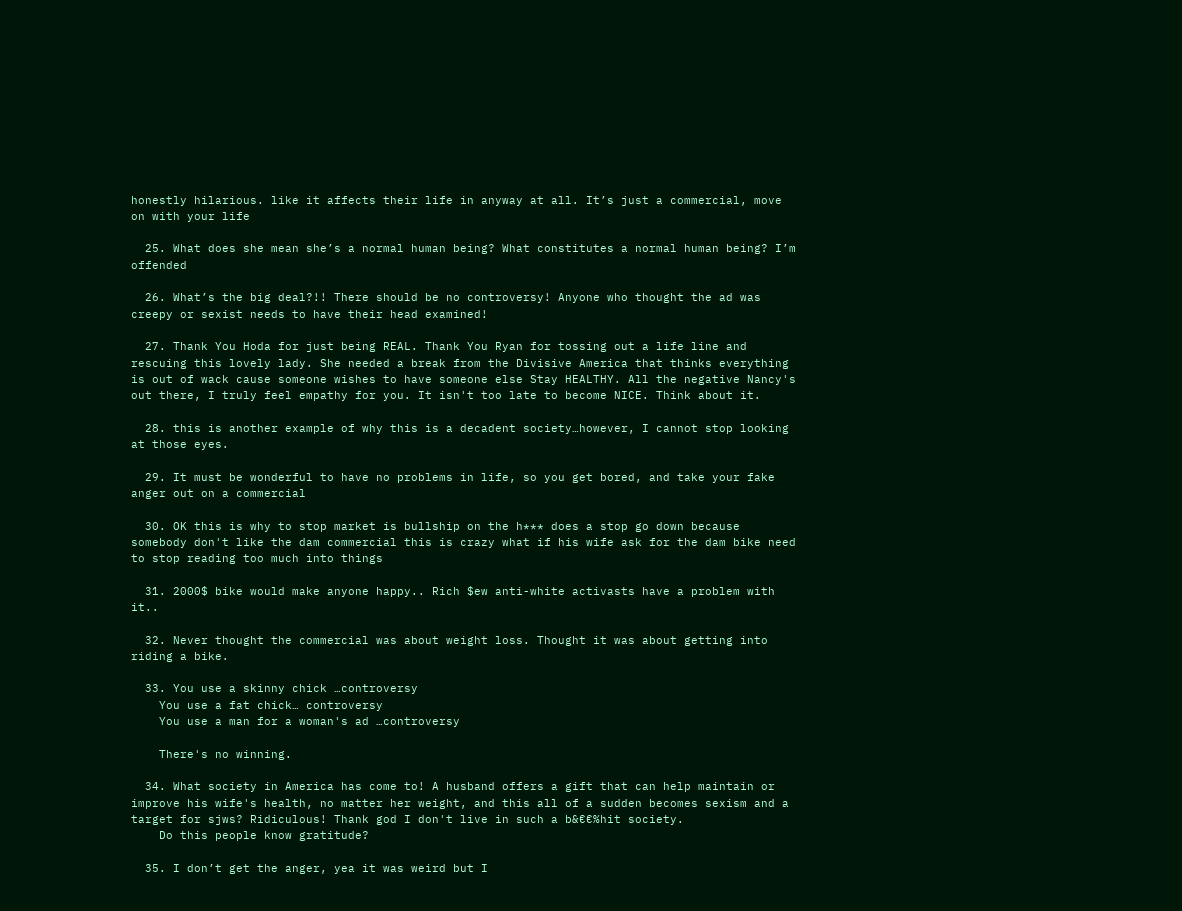honestly hilarious. like it affects their life in anyway at all. It’s just a commercial, move on with your life

  25. What does she mean she’s a normal human being? What constitutes a normal human being? I’m offended

  26. What’s the big deal?!! There should be no controversy! Anyone who thought the ad was creepy or sexist needs to have their head examined!

  27. Thank You Hoda for just being REAL. Thank You Ryan for tossing out a life line and rescuing this lovely lady. She needed a break from the Divisive America that thinks everything is out of wack cause someone wishes to have someone else Stay HEALTHY. All the negative Nancy's out there, I truly feel empathy for you. It isn't too late to become NICE. Think about it.

  28. this is another example of why this is a decadent society…however, I cannot stop looking at those eyes.

  29. It must be wonderful to have no problems in life, so you get bored, and take your fake anger out on a commercial

  30. OK this is why to stop market is bullship on the h*** does a stop go down because somebody don't like the dam commercial this is crazy what if his wife ask for the dam bike need to stop reading too much into things

  31. 2000$ bike would make anyone happy.. Rich $ew anti-white activasts have a problem with it..

  32. Never thought the commercial was about weight loss. Thought it was about getting into riding a bike.

  33. You use a skinny chick …controversy
    You use a fat chick… controversy
    You use a man for a woman's ad …controversy

    There's no winning.

  34. What society in America has come to! A husband offers a gift that can help maintain or improve his wife's health, no matter her weight, and this all of a sudden becomes sexism and a target for sjws? Ridiculous! Thank god I don't live in such a b&€€%hit society.
    Do this people know gratitude?

  35. I don’t get the anger, yea it was weird but I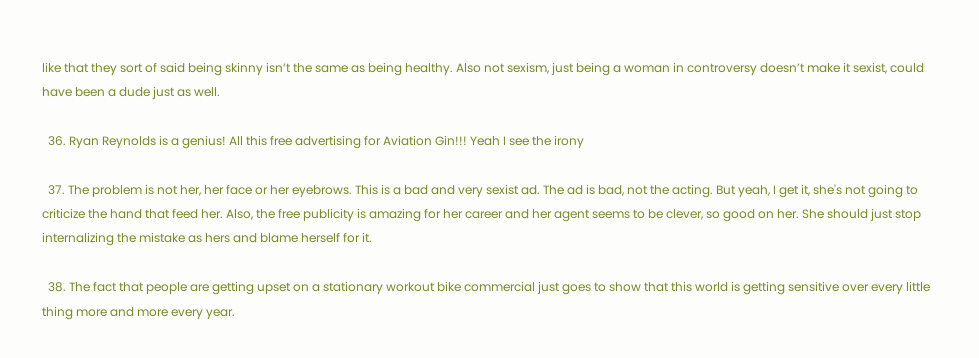like that they sort of said being skinny isn’t the same as being healthy. Also not sexism, just being a woman in controversy doesn’t make it sexist, could have been a dude just as well.

  36. Ryan Reynolds is a genius! All this free advertising for Aviation Gin!!! Yeah I see the irony

  37. The problem is not her, her face or her eyebrows. This is a bad and very sexist ad. The ad is bad, not the acting. But yeah, I get it, she's not going to criticize the hand that feed her. Also, the free publicity is amazing for her career and her agent seems to be clever, so good on her. She should just stop internalizing the mistake as hers and blame herself for it.

  38. The fact that people are getting upset on a stationary workout bike commercial just goes to show that this world is getting sensitive over every little thing more and more every year.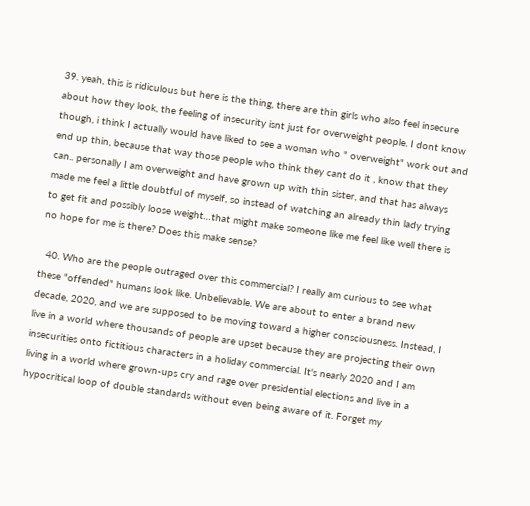39. yeah, this is ridiculous but here is the thing, there are thin girls who also feel insecure about how they look, the feeling of insecurity isnt just for overweight people. I dont know though, i think I actually would have liked to see a woman who " overweight" work out and end up thin, because that way those people who think they cant do it , know that they can.. personally I am overweight and have grown up with thin sister, and that has always made me feel a little doubtful of myself, so instead of watching an already thin lady trying to get fit and possibly loose weight…that might make someone like me feel like well there is no hope for me is there? Does this make sense?

  40. Who are the people outraged over this commercial? I really am curious to see what these "offended" humans look like. Unbelievable. We are about to enter a brand new decade, 2020, and we are supposed to be moving toward a higher consciousness. Instead, I live in a world where thousands of people are upset because they are projecting their own insecurities onto fictitious characters in a holiday commercial. It's nearly 2020 and I am living in a world where grown-ups cry and rage over presidential elections and live in a hypocritical loop of double standards without even being aware of it. Forget my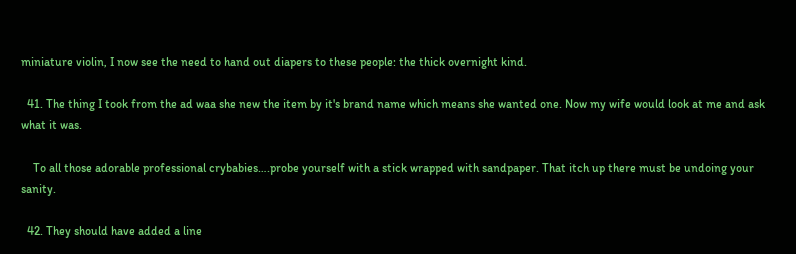miniature violin, I now see the need to hand out diapers to these people: the thick overnight kind.

  41. The thing I took from the ad waa she new the item by it's brand name which means she wanted one. Now my wife would look at me and ask what it was.

    To all those adorable professional crybabies….probe yourself with a stick wrapped with sandpaper. That itch up there must be undoing your sanity.

  42. They should have added a line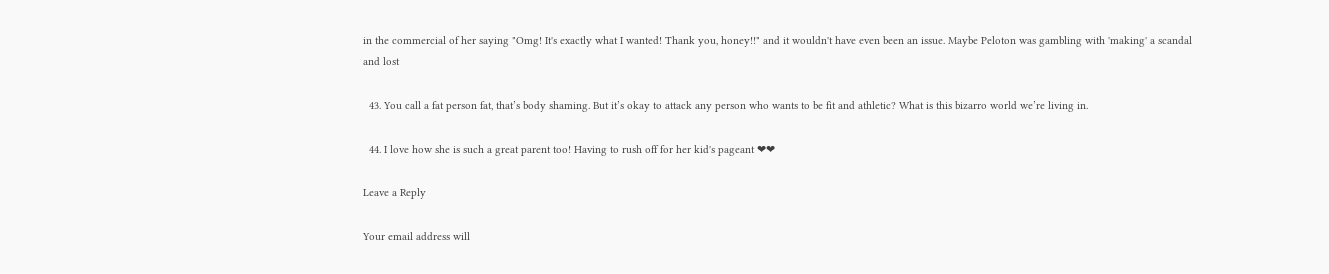in the commercial of her saying "Omg! It's exactly what I wanted! Thank you, honey!!" and it wouldn't have even been an issue. Maybe Peloton was gambling with 'making' a scandal and lost

  43. You call a fat person fat, that’s body shaming. But it’s okay to attack any person who wants to be fit and athletic? What is this bizarro world we’re living in.

  44. I love how she is such a great parent too! Having to rush off for her kid's pageant ❤❤

Leave a Reply

Your email address will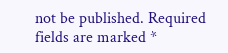not be published. Required fields are marked *